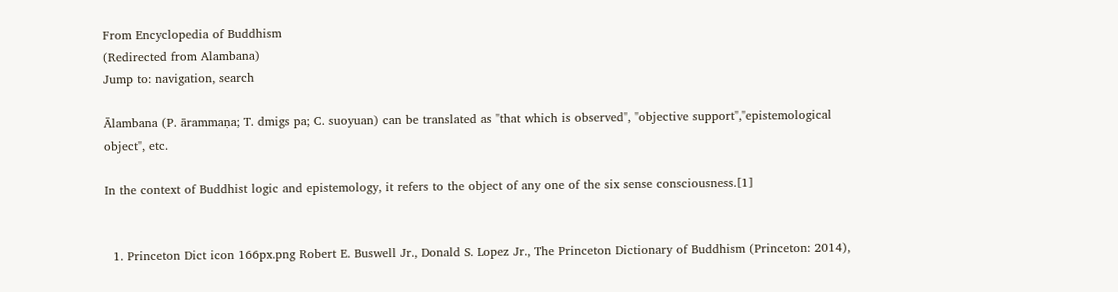From Encyclopedia of Buddhism
(Redirected from Alambana)
Jump to: navigation, search

Ālambana (P. ārammaṇa; T. dmigs pa; C. suoyuan) can be translated as "that which is observed", "objective support","epistemological object", etc.

In the context of Buddhist logic and epistemology, it refers to the object of any one of the six sense consciousness.[1]


  1. Princeton Dict icon 166px.png Robert E. Buswell Jr., Donald S. Lopez Jr., The Princeton Dictionary of Buddhism (Princeton: 2014),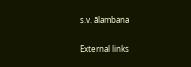s.v. ālambana

External links